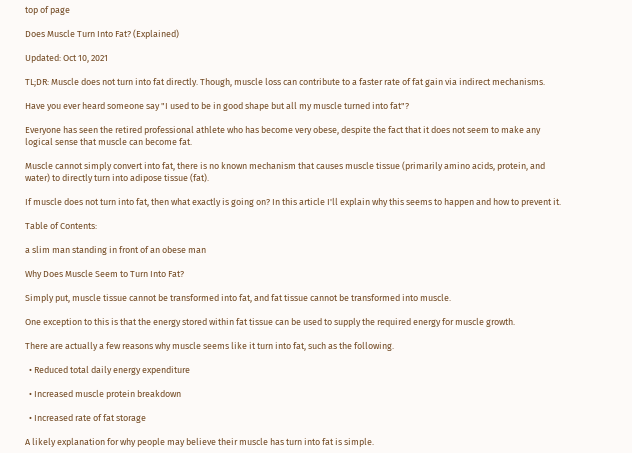top of page

Does Muscle Turn Into Fat? (Explained)

Updated: Oct 10, 2021

TL;DR: Muscle does not turn into fat directly. Though, muscle loss can contribute to a faster rate of fat gain via indirect mechanisms.

Have you ever heard someone say "I used to be in good shape but all my muscle turned into fat"?

Everyone has seen the retired professional athlete who has become very obese, despite the fact that it does not seem to make any logical sense that muscle can become fat.

Muscle cannot simply convert into fat, there is no known mechanism that causes muscle tissue (primarily amino acids, protein, and water) to directly turn into adipose tissue (fat).

If muscle does not turn into fat, then what exactly is going on? In this article I'll explain why this seems to happen and how to prevent it.

Table of Contents:

a slim man standing in front of an obese man

Why Does Muscle Seem to Turn Into Fat?

Simply put, muscle tissue cannot be transformed into fat, and fat tissue cannot be transformed into muscle.

One exception to this is that the energy stored within fat tissue can be used to supply the required energy for muscle growth.

There are actually a few reasons why muscle seems like it turn into fat, such as the following.

  • Reduced total daily energy expenditure

  • Increased muscle protein breakdown

  • Increased rate of fat storage

A likely explanation for why people may believe their muscle has turn into fat is simple.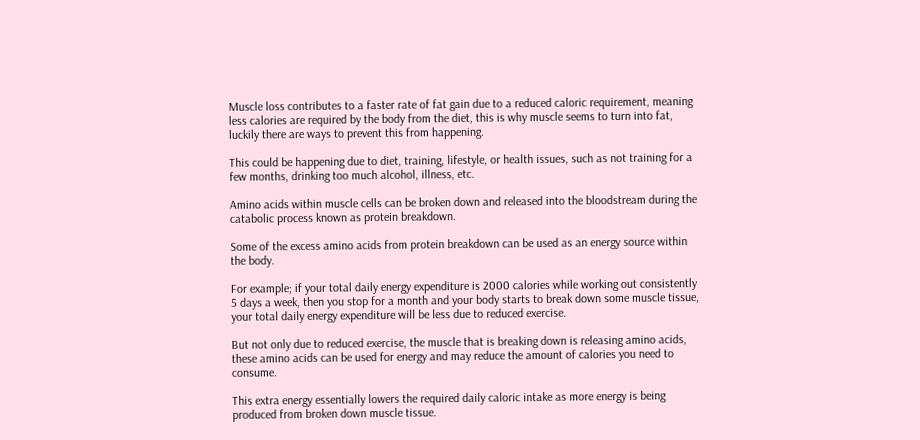Muscle loss contributes to a faster rate of fat gain due to a reduced caloric requirement, meaning less calories are required by the body from the diet, this is why muscle seems to turn into fat, luckily there are ways to prevent this from happening.

This could be happening due to diet, training, lifestyle, or health issues, such as not training for a few months, drinking too much alcohol, illness, etc.

Amino acids within muscle cells can be broken down and released into the bloodstream during the catabolic process known as protein breakdown.

Some of the excess amino acids from protein breakdown can be used as an energy source within the body.

For example; if your total daily energy expenditure is 2000 calories while working out consistently 5 days a week, then you stop for a month and your body starts to break down some muscle tissue, your total daily energy expenditure will be less due to reduced exercise.

But not only due to reduced exercise, the muscle that is breaking down is releasing amino acids, these amino acids can be used for energy and may reduce the amount of calories you need to consume.

This extra energy essentially lowers the required daily caloric intake as more energy is being produced from broken down muscle tissue.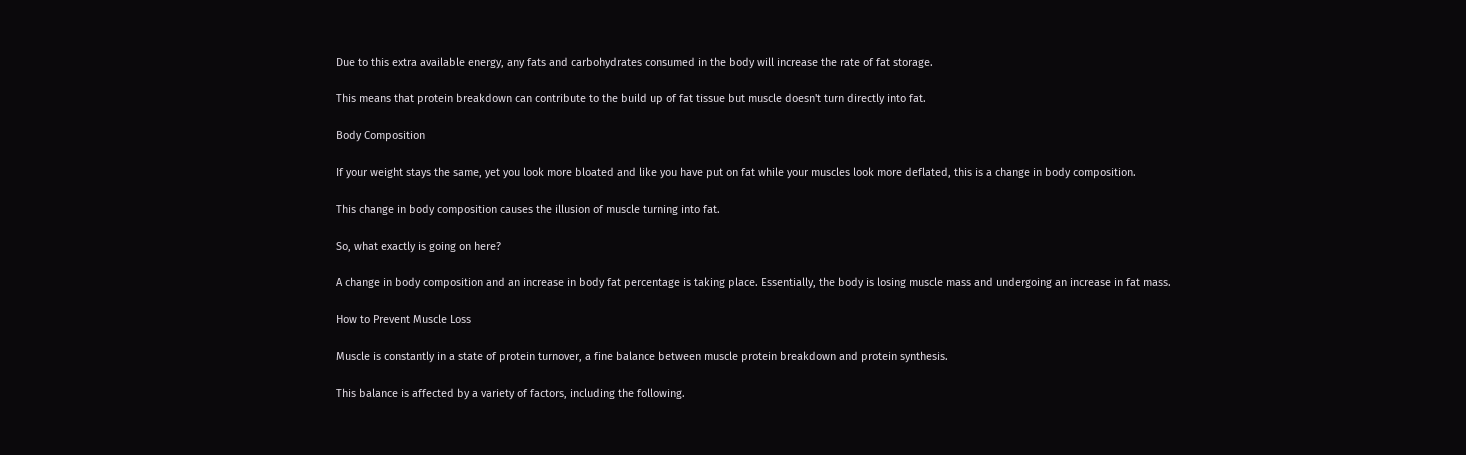Due to this extra available energy, any fats and carbohydrates consumed in the body will increase the rate of fat storage.

This means that protein breakdown can contribute to the build up of fat tissue but muscle doesn't turn directly into fat.

Body Composition

If your weight stays the same, yet you look more bloated and like you have put on fat while your muscles look more deflated, this is a change in body composition.

This change in body composition causes the illusion of muscle turning into fat.

So, what exactly is going on here?

A change in body composition and an increase in body fat percentage is taking place. Essentially, the body is losing muscle mass and undergoing an increase in fat mass.

How to Prevent Muscle Loss

Muscle is constantly in a state of protein turnover, a fine balance between muscle protein breakdown and protein synthesis.

This balance is affected by a variety of factors, including the following.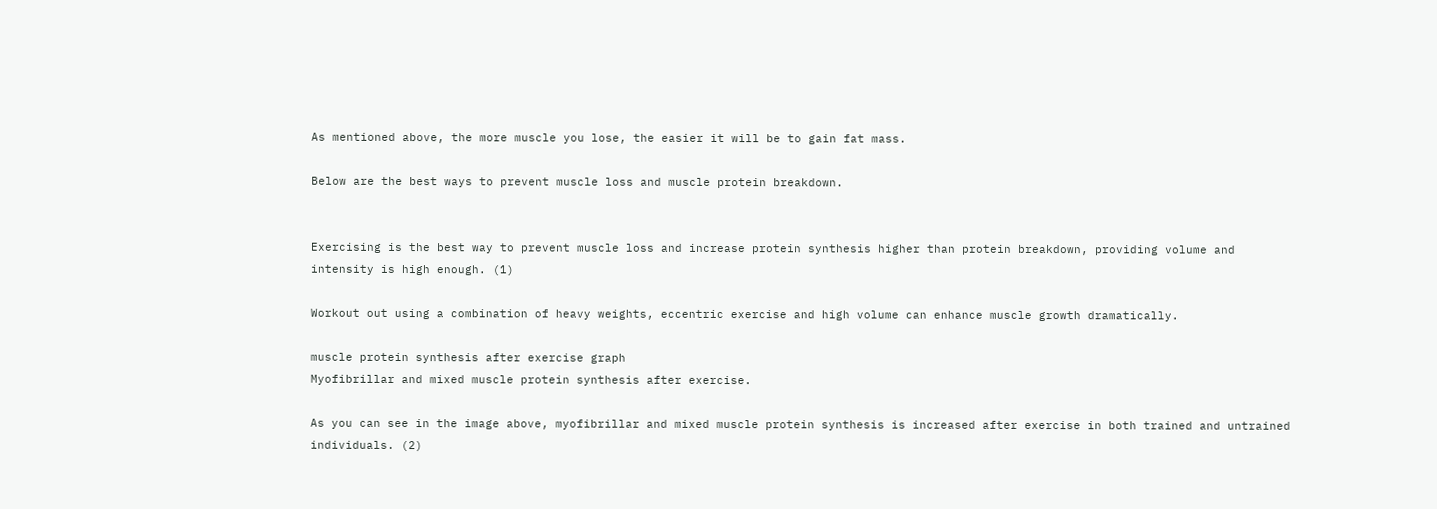As mentioned above, the more muscle you lose, the easier it will be to gain fat mass.

Below are the best ways to prevent muscle loss and muscle protein breakdown.


Exercising is the best way to prevent muscle loss and increase protein synthesis higher than protein breakdown, providing volume and intensity is high enough. (1)

Workout out using a combination of heavy weights, eccentric exercise and high volume can enhance muscle growth dramatically.

muscle protein synthesis after exercise graph
Myofibrillar and mixed muscle protein synthesis after exercise.

As you can see in the image above, myofibrillar and mixed muscle protein synthesis is increased after exercise in both trained and untrained individuals. (2)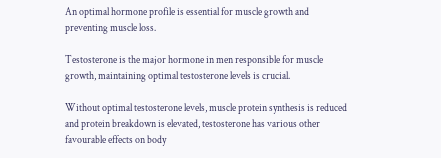An optimal hormone profile is essential for muscle growth and preventing muscle loss.

Testosterone is the major hormone in men responsible for muscle growth, maintaining optimal testosterone levels is crucial.

Without optimal testosterone levels, muscle protein synthesis is reduced and protein breakdown is elevated, testosterone has various other favourable effects on body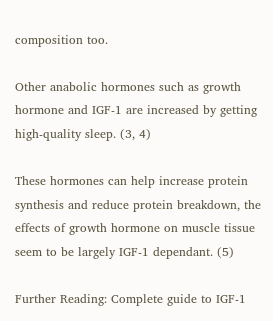composition too.

Other anabolic hormones such as growth hormone and IGF-1 are increased by getting high-quality sleep. (3, 4)

These hormones can help increase protein synthesis and reduce protein breakdown, the effects of growth hormone on muscle tissue seem to be largely IGF-1 dependant. (5)

Further Reading: Complete guide to IGF-1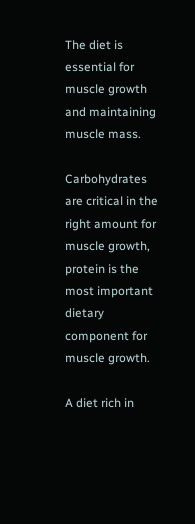The diet is essential for muscle growth and maintaining muscle mass.

Carbohydrates are critical in the right amount for muscle growth, protein is the most important dietary component for muscle growth.

A diet rich in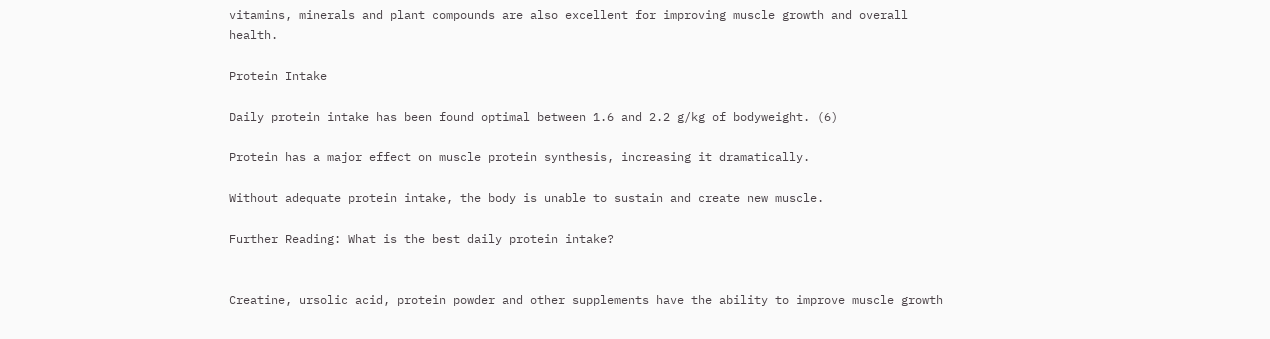vitamins, minerals and plant compounds are also excellent for improving muscle growth and overall health.

Protein Intake

Daily protein intake has been found optimal between 1.6 and 2.2 g/kg of bodyweight. (6)

Protein has a major effect on muscle protein synthesis, increasing it dramatically.

Without adequate protein intake, the body is unable to sustain and create new muscle.

Further Reading: What is the best daily protein intake?


Creatine, ursolic acid, protein powder and other supplements have the ability to improve muscle growth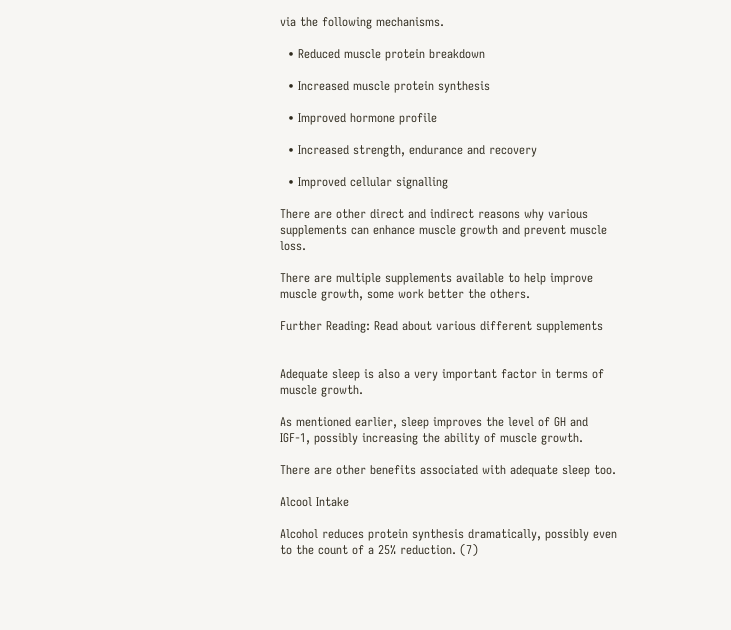via the following mechanisms.

  • Reduced muscle protein breakdown

  • Increased muscle protein synthesis

  • Improved hormone profile

  • Increased strength, endurance and recovery

  • Improved cellular signalling

There are other direct and indirect reasons why various supplements can enhance muscle growth and prevent muscle loss.

There are multiple supplements available to help improve muscle growth, some work better the others.

Further Reading: Read about various different supplements


Adequate sleep is also a very important factor in terms of muscle growth.

As mentioned earlier, sleep improves the level of GH and IGF-1, possibly increasing the ability of muscle growth.

There are other benefits associated with adequate sleep too.

Alcool Intake

Alcohol reduces protein synthesis dramatically, possibly even to the count of a 25% reduction. (7)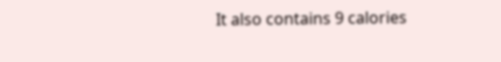It also contains 9 calories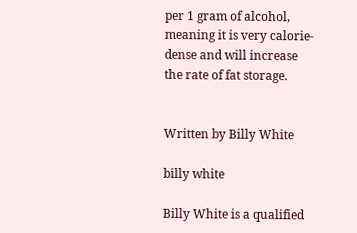per 1 gram of alcohol, meaning it is very calorie-dense and will increase the rate of fat storage.


Written by Billy White

billy white

Billy White is a qualified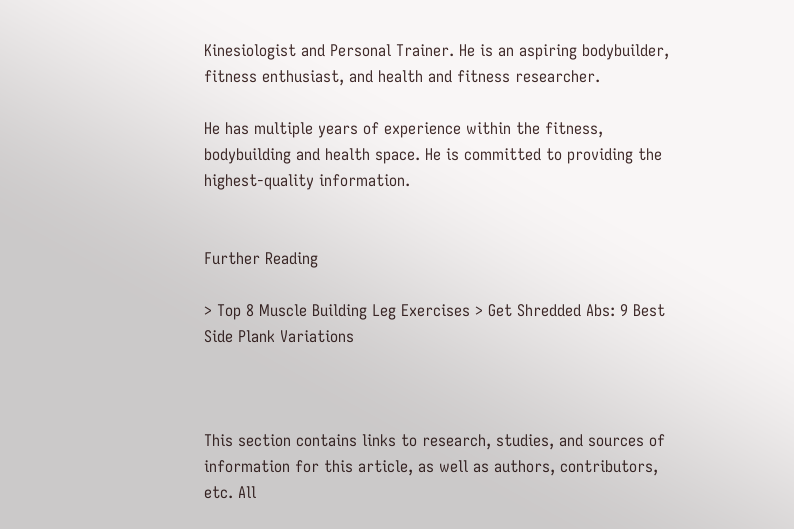Kinesiologist and Personal Trainer. He is an aspiring bodybuilder, fitness enthusiast, and health and fitness researcher.

He has multiple years of experience within the fitness, bodybuilding and health space. He is committed to providing the highest-quality information.


Further Reading

> Top 8 Muscle Building Leg Exercises > Get Shredded Abs: 9 Best Side Plank Variations



This section contains links to research, studies, and sources of information for this article, as well as authors, contributors, etc. All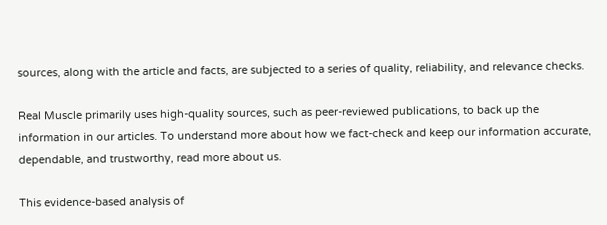sources, along with the article and facts, are subjected to a series of quality, reliability, and relevance checks.

Real Muscle primarily uses high-quality sources, such as peer-reviewed publications, to back up the information in our articles. To understand more about how we fact-check and keep our information accurate, dependable, and trustworthy, read more about us.

This evidence-based analysis of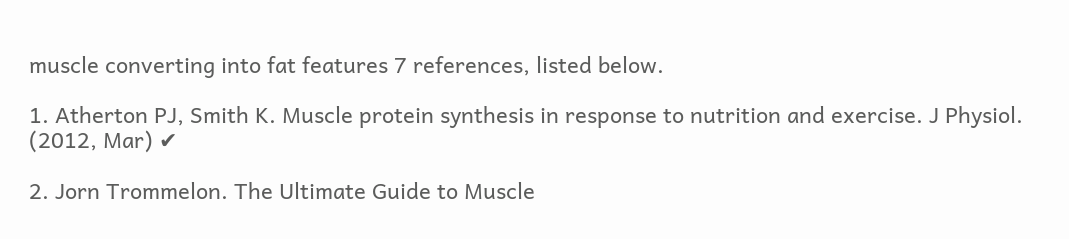muscle converting into fat features 7 references, listed below.

1. Atherton PJ, Smith K. Muscle protein synthesis in response to nutrition and exercise. J Physiol. (2012, Mar) ✔

2. Jorn Trommelon. The Ultimate Guide to Muscle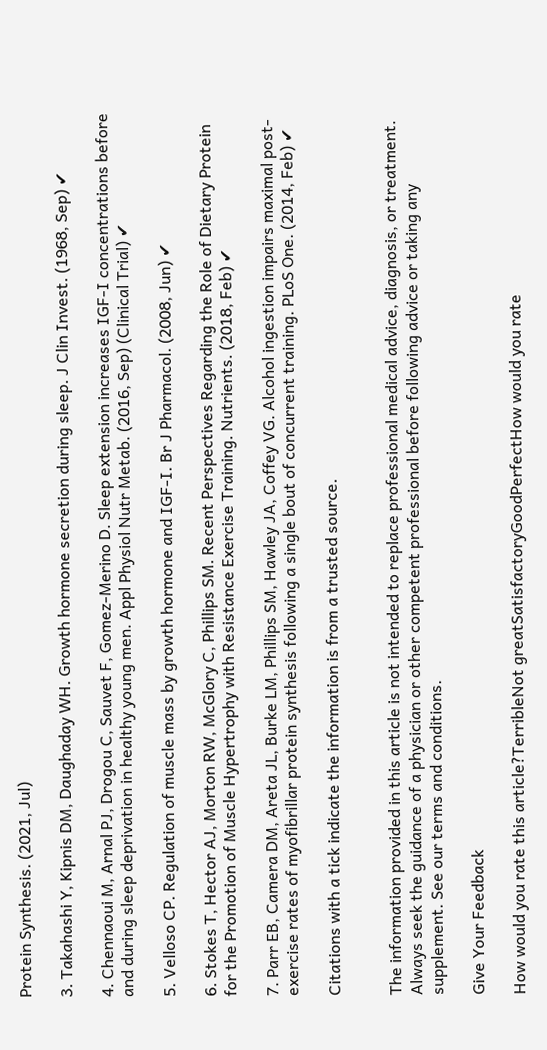Protein Synthesis. (2021, Jul)

3. Takahashi Y, Kipnis DM, Daughaday WH. Growth hormone secretion during sleep. J Clin Invest. (1968, Sep) ✔

4. Chennaoui M, Arnal PJ, Drogou C, Sauvet F, Gomez-Merino D. Sleep extension increases IGF-I concentrations before and during sleep deprivation in healthy young men. Appl Physiol Nutr Metab. (2016, Sep) (Clinical Trial) ✔

5. Velloso CP. Regulation of muscle mass by growth hormone and IGF-I. Br J Pharmacol. (2008, Jun) ✔

6. Stokes T, Hector AJ, Morton RW, McGlory C, Phillips SM. Recent Perspectives Regarding the Role of Dietary Protein for the Promotion of Muscle Hypertrophy with Resistance Exercise Training. Nutrients. (2018, Feb) ✔

7. Parr EB, Camera DM, Areta JL, Burke LM, Phillips SM, Hawley JA, Coffey VG. Alcohol ingestion impairs maximal post-exercise rates of myofibrillar protein synthesis following a single bout of concurrent training. PLoS One. (2014, Feb) ✔

Citations with a tick indicate the information is from a trusted source.


The information provided in this article is not intended to replace professional medical advice, diagnosis, or treatment. Always seek the guidance of a physician or other competent professional before following advice or taking any supplement. See our terms and conditions.

Give Your Feedback

How would you rate this article?TerribleNot greatSatisfactoryGoodPerfectHow would you rate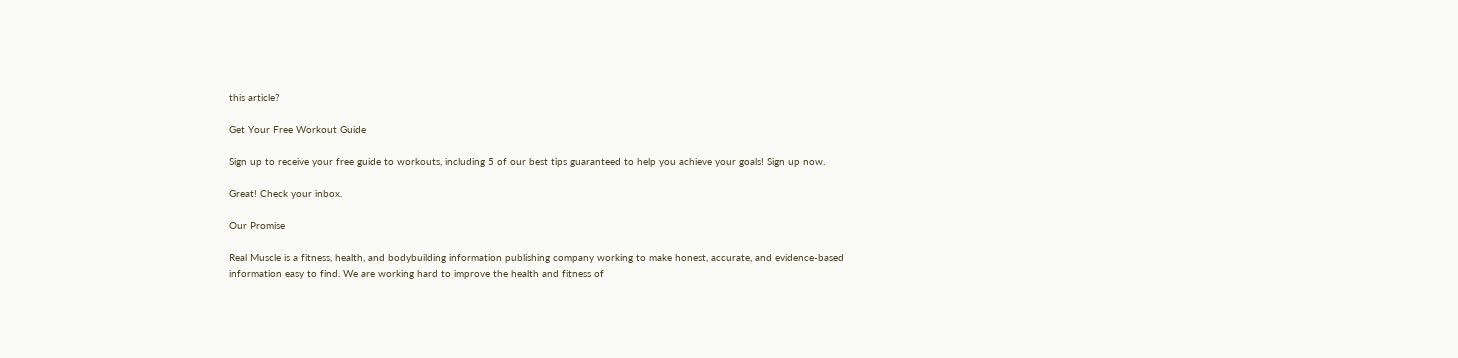this article?

Get Your Free Workout Guide

Sign up to receive your free guide to workouts, including 5 of our best tips guaranteed to help you achieve your goals! Sign up now.

Great! Check your inbox.

Our Promise

Real Muscle is a fitness, health, and bodybuilding information publishing company working to make honest, accurate, and evidence-based information easy to find. We are working hard to improve the health and fitness of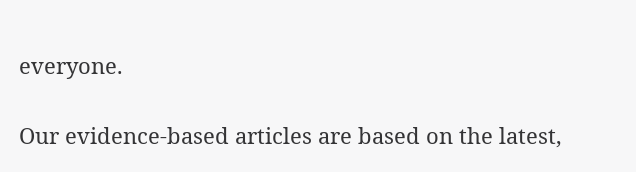everyone.

Our evidence-based articles are based on the latest,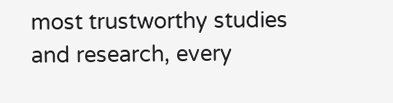most trustworthy studies and research, every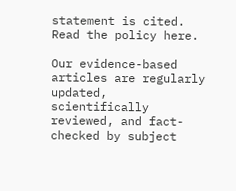statement is cited. Read the policy here.

Our evidence-based articles are regularly updated, scientifically reviewed, and fact-checked by subject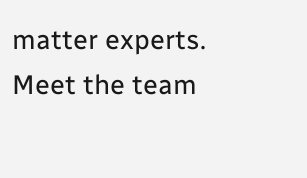matter experts. Meet the team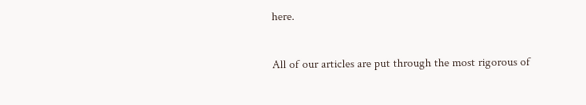here.

All of our articles are put through the most rigorous of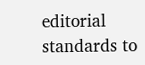editorial standards to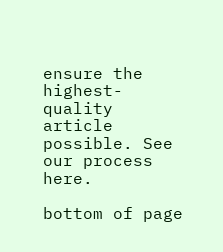ensure the highest-quality article possible. See our process here.

bottom of page